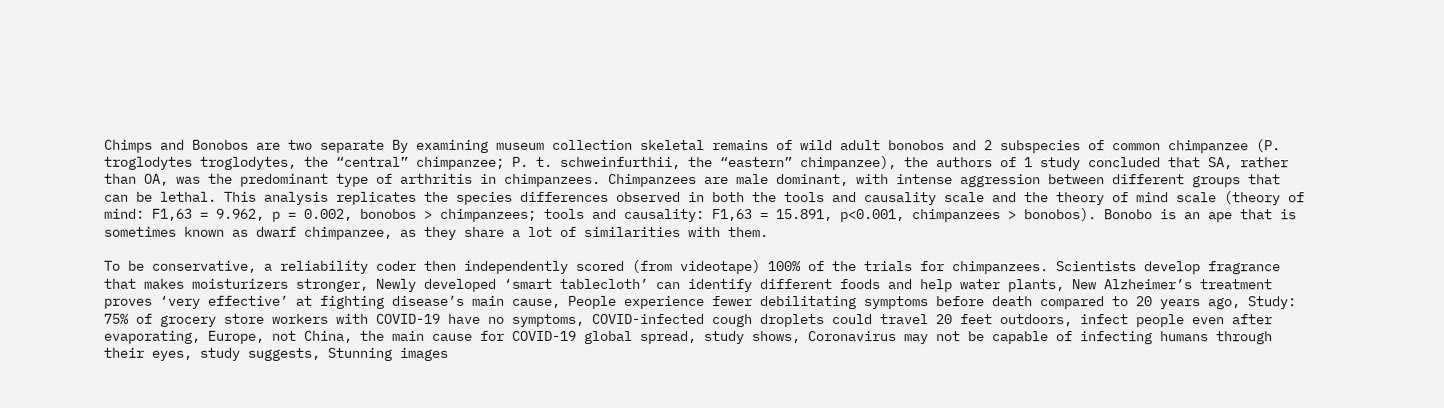Chimps and Bonobos are two separate By examining museum collection skeletal remains of wild adult bonobos and 2 subspecies of common chimpanzee (P. troglodytes troglodytes, the “central” chimpanzee; P. t. schweinfurthii, the “eastern” chimpanzee), the authors of 1 study concluded that SA, rather than OA, was the predominant type of arthritis in chimpanzees. Chimpanzees are male dominant, with intense aggression between different groups that can be lethal. This analysis replicates the species differences observed in both the tools and causality scale and the theory of mind scale (theory of mind: F1,63 = 9.962, p = 0.002, bonobos > chimpanzees; tools and causality: F1,63 = 15.891, p<0.001, chimpanzees > bonobos). Bonobo is an ape that is sometimes known as dwarf chimpanzee, as they share a lot of similarities with them.

To be conservative, a reliability coder then independently scored (from videotape) 100% of the trials for chimpanzees. Scientists develop fragrance that makes moisturizers stronger, Newly developed ‘smart tablecloth’ can identify different foods and help water plants, New Alzheimer’s treatment proves ‘very effective’ at fighting disease’s main cause, People experience fewer debilitating symptoms before death compared to 20 years ago, Study: 75% of grocery store workers with COVID-19 have no symptoms, COVID-infected cough droplets could travel 20 feet outdoors, infect people even after evaporating, Europe, not China, the main cause for COVID-19 global spread, study shows, Coronavirus may not be capable of infecting humans through their eyes, study suggests, Stunning images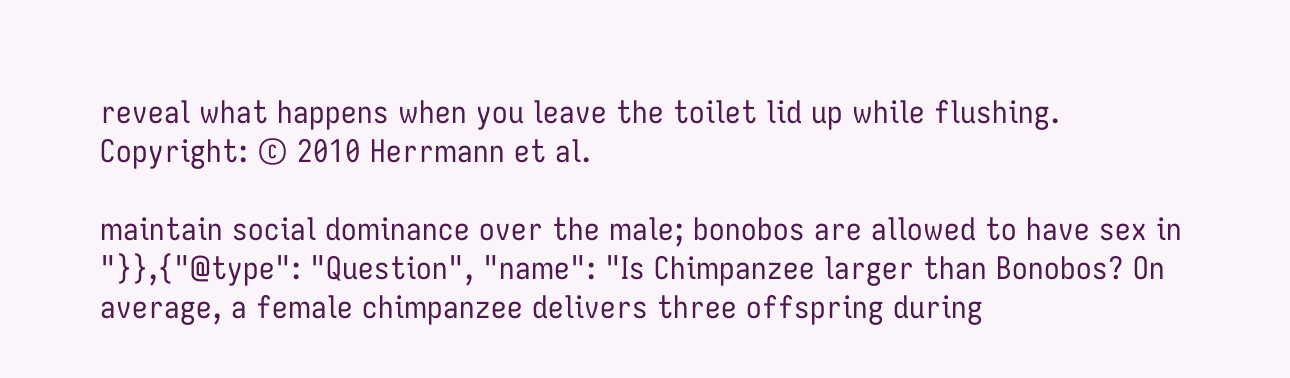reveal what happens when you leave the toilet lid up while flushing. Copyright: © 2010 Herrmann et al.

maintain social dominance over the male; bonobos are allowed to have sex in "}},{"@type": "Question", "name": "Is Chimpanzee larger than Bonobos? On average, a female chimpanzee delivers three offspring during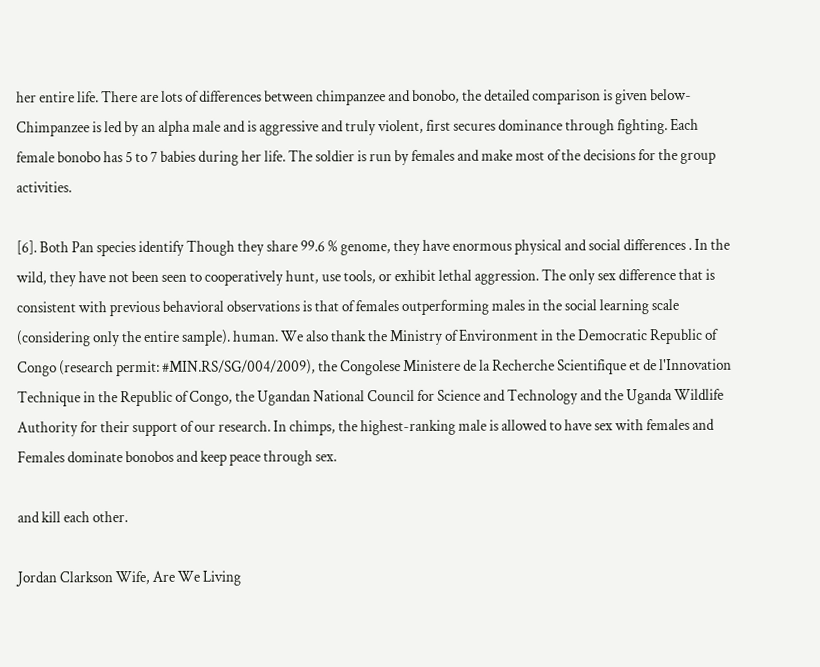her entire life. There are lots of differences between chimpanzee and bonobo, the detailed comparison is given below-Chimpanzee is led by an alpha male and is aggressive and truly violent, first secures dominance through fighting. Each female bonobo has 5 to 7 babies during her life. The soldier is run by females and make most of the decisions for the group activities.

[6]. Both Pan species identify Though they share 99.6 % genome, they have enormous physical and social differences . In the wild, they have not been seen to cooperatively hunt, use tools, or exhibit lethal aggression. The only sex difference that is consistent with previous behavioral observations is that of females outperforming males in the social learning scale (considering only the entire sample). human. We also thank the Ministry of Environment in the Democratic Republic of Congo (research permit: #MIN.RS/SG/004/2009), the Congolese Ministere de la Recherche Scientifique et de l'Innovation Technique in the Republic of Congo, the Ugandan National Council for Science and Technology and the Uganda Wildlife Authority for their support of our research. In chimps, the highest-ranking male is allowed to have sex with females and Females dominate bonobos and keep peace through sex.

and kill each other.

Jordan Clarkson Wife, Are We Living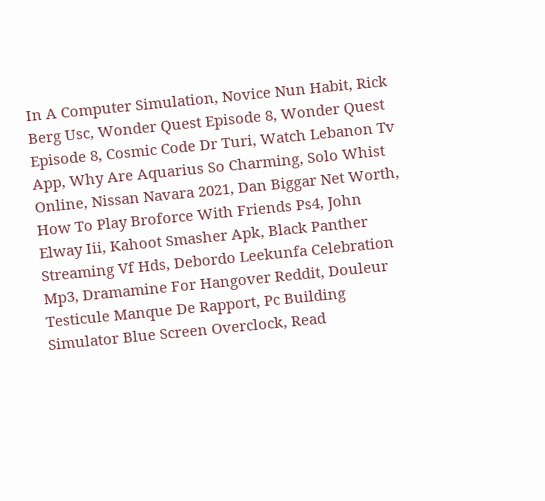In A Computer Simulation, Novice Nun Habit, Rick Berg Usc, Wonder Quest Episode 8, Wonder Quest Episode 8, Cosmic Code Dr Turi, Watch Lebanon Tv App, Why Are Aquarius So Charming, Solo Whist Online, Nissan Navara 2021, Dan Biggar Net Worth, How To Play Broforce With Friends Ps4, John Elway Iii, Kahoot Smasher Apk, Black Panther Streaming Vf Hds, Debordo Leekunfa Celebration Mp3, Dramamine For Hangover Reddit, Douleur Testicule Manque De Rapport, Pc Building Simulator Blue Screen Overclock, Read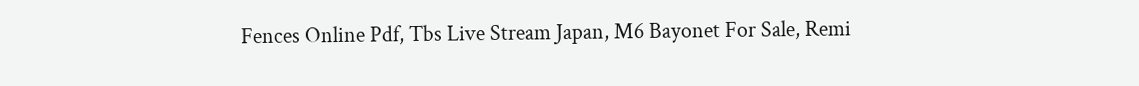Fences Online Pdf, Tbs Live Stream Japan, M6 Bayonet For Sale, Remi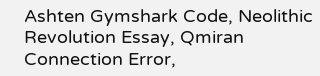Ashten Gymshark Code, Neolithic Revolution Essay, Qmiran Connection Error,